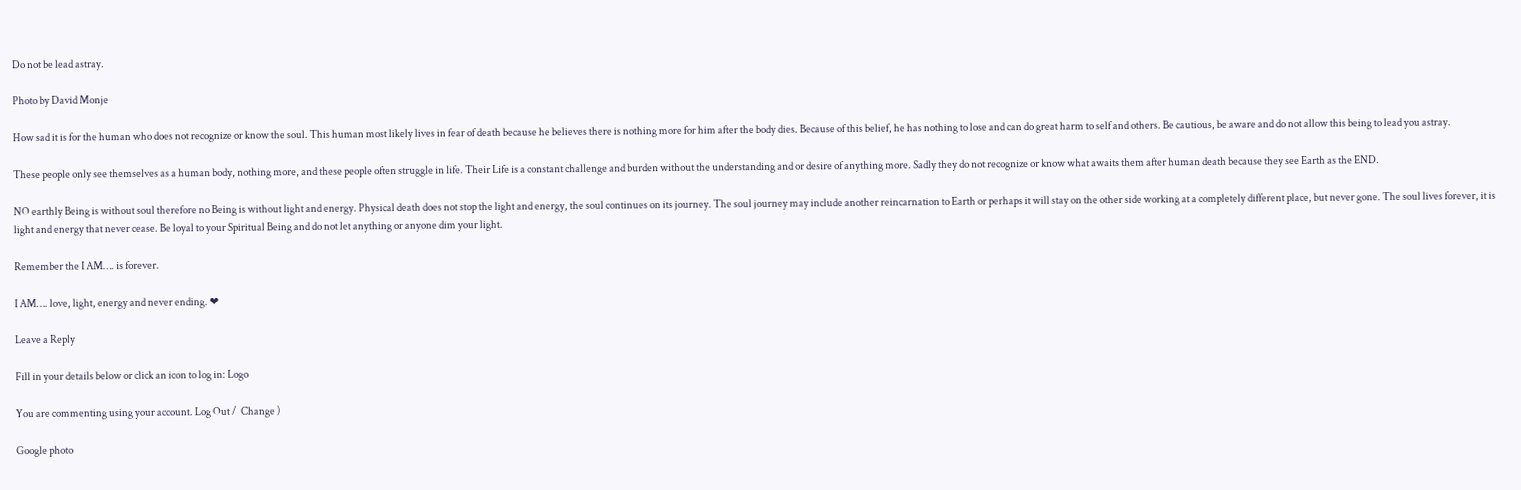Do not be lead astray.

Photo by David Monje

How sad it is for the human who does not recognize or know the soul. This human most likely lives in fear of death because he believes there is nothing more for him after the body dies. Because of this belief, he has nothing to lose and can do great harm to self and others. Be cautious, be aware and do not allow this being to lead you astray.

These people only see themselves as a human body, nothing more, and these people often struggle in life. Their Life is a constant challenge and burden without the understanding and or desire of anything more. Sadly they do not recognize or know what awaits them after human death because they see Earth as the END.

NO earthly Being is without soul therefore no Being is without light and energy. Physical death does not stop the light and energy, the soul continues on its journey. The soul journey may include another reincarnation to Earth or perhaps it will stay on the other side working at a completely different place, but never gone. The soul lives forever, it is light and energy that never cease. Be loyal to your Spiritual Being and do not let anything or anyone dim your light.

Remember the I AM…. is forever.

I AM…. love, light, energy and never ending. ❤

Leave a Reply

Fill in your details below or click an icon to log in: Logo

You are commenting using your account. Log Out /  Change )

Google photo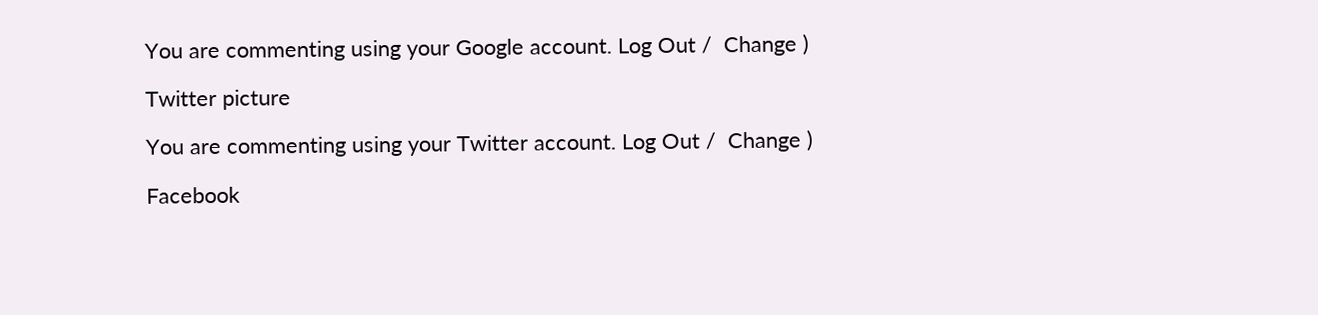You are commenting using your Google account. Log Out /  Change )

Twitter picture

You are commenting using your Twitter account. Log Out /  Change )

Facebook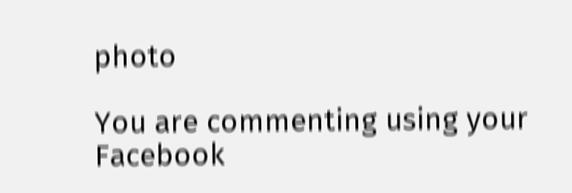photo

You are commenting using your Facebook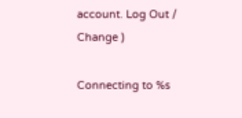account. Log Out /  Change )

Connecting to %s